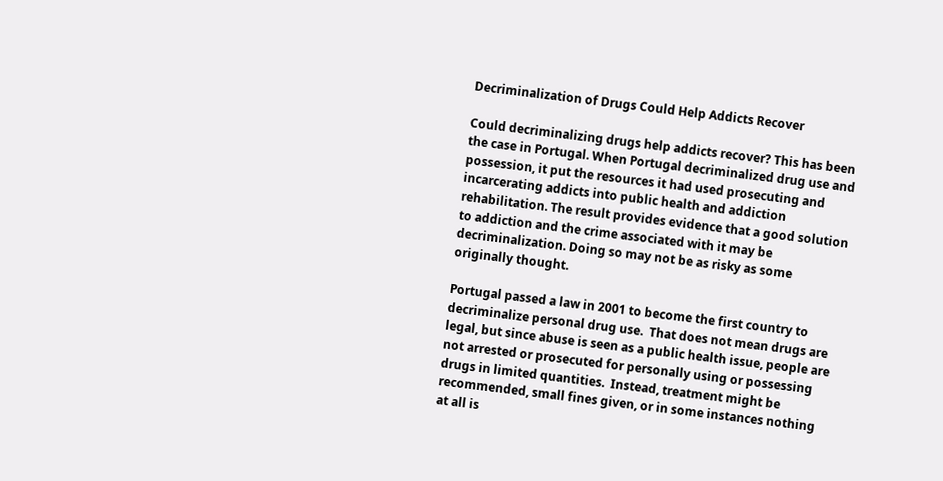Decriminalization of Drugs Could Help Addicts Recover

Could decriminalizing drugs help addicts recover? This has been the case in Portugal. When Portugal decriminalized drug use and possession, it put the resources it had used prosecuting and incarcerating addicts into public health and addiction rehabilitation. The result provides evidence that a good solution to addiction and the crime associated with it may be decriminalization. Doing so may not be as risky as some originally thought.

Portugal passed a law in 2001 to become the first country to decriminalize personal drug use.  That does not mean drugs are legal, but since abuse is seen as a public health issue, people are not arrested or prosecuted for personally using or possessing drugs in limited quantities.  Instead, treatment might be recommended, small fines given, or in some instances nothing at all is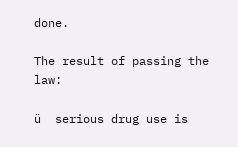done.

The result of passing the law:

ü  serious drug use is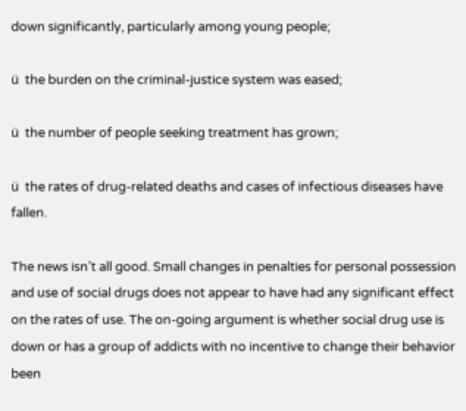down significantly, particularly among young people;

ü  the burden on the criminal-justice system was eased;

ü  the number of people seeking treatment has grown;

ü  the rates of drug-related deaths and cases of infectious diseases have fallen.

The news isn’t all good. Small changes in penalties for personal possession and use of social drugs does not appear to have had any significant effect on the rates of use. The on-going argument is whether social drug use is down or has a group of addicts with no incentive to change their behavior been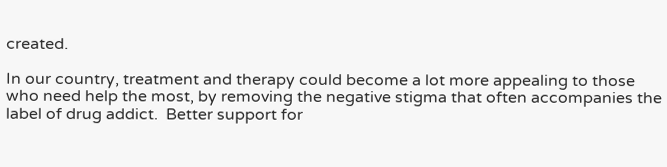created.

In our country, treatment and therapy could become a lot more appealing to those who need help the most, by removing the negative stigma that often accompanies the label of drug addict.  Better support for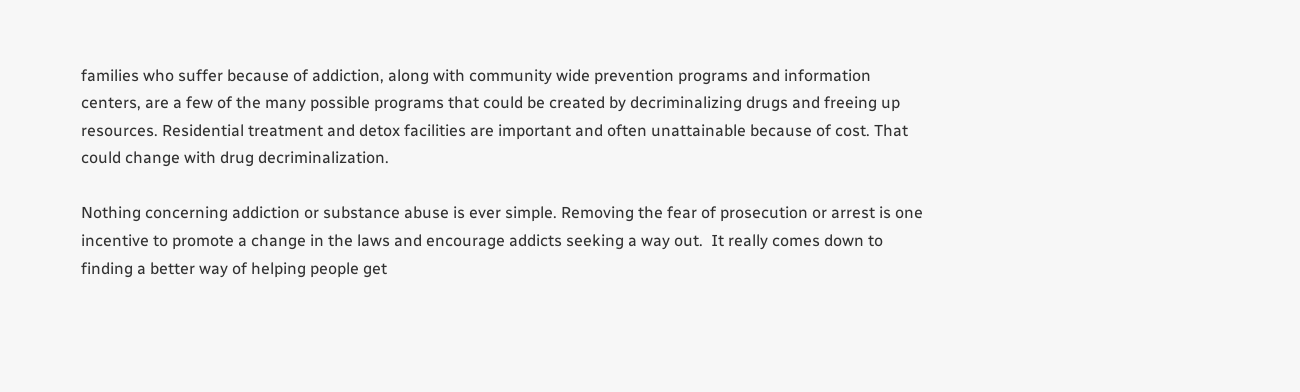families who suffer because of addiction, along with community wide prevention programs and information centers, are a few of the many possible programs that could be created by decriminalizing drugs and freeing up resources. Residential treatment and detox facilities are important and often unattainable because of cost. That could change with drug decriminalization.

Nothing concerning addiction or substance abuse is ever simple. Removing the fear of prosecution or arrest is one incentive to promote a change in the laws and encourage addicts seeking a way out.  It really comes down to finding a better way of helping people get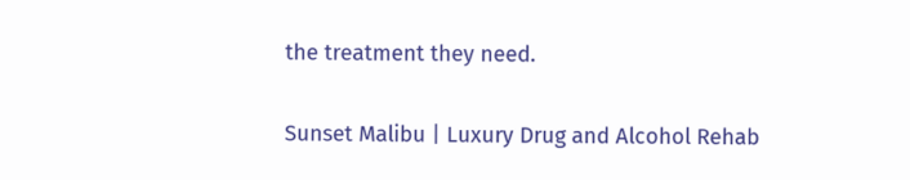the treatment they need.

Sunset Malibu | Luxury Drug and Alcohol Rehab